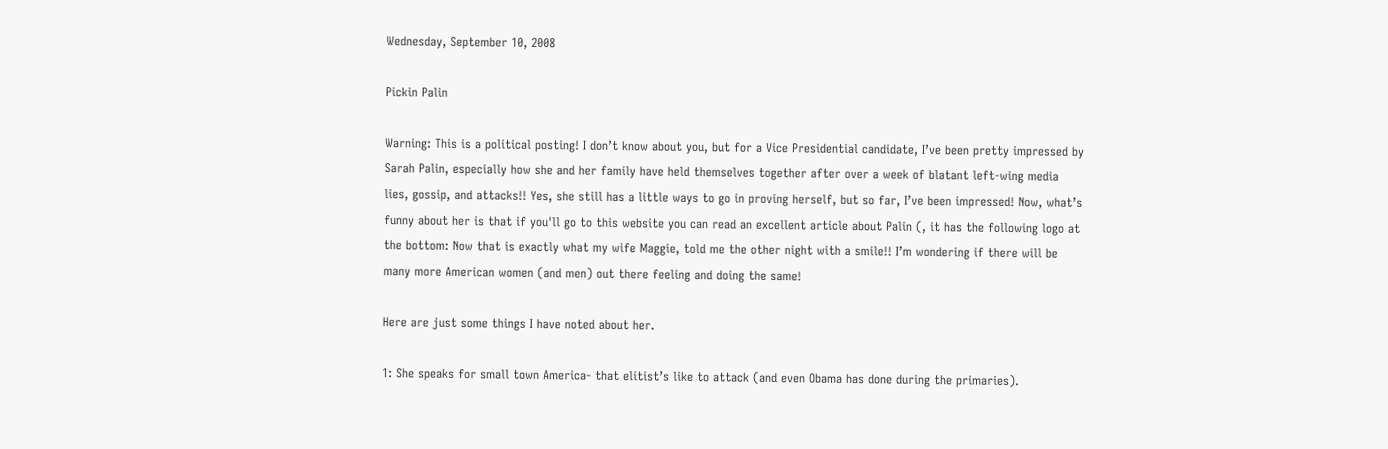Wednesday, September 10, 2008

Pickin Palin

Warning: This is a political posting! I don’t know about you, but for a Vice Presidential candidate, I’ve been pretty impressed by Sarah Palin, especially how she and her family have held themselves together after over a week of blatant left-wing media lies, gossip, and attacks!! Yes, she still has a little ways to go in proving herself, but so far, I’ve been impressed! Now, what’s funny about her is that if you'll go to this website you can read an excellent article about Palin (, it has the following logo at the bottom: Now that is exactly what my wife Maggie, told me the other night with a smile!! I’m wondering if there will be many more American women (and men) out there feeling and doing the same!

Here are just some things I have noted about her.

1: She speaks for small town America- that elitist’s like to attack (and even Obama has done during the primaries).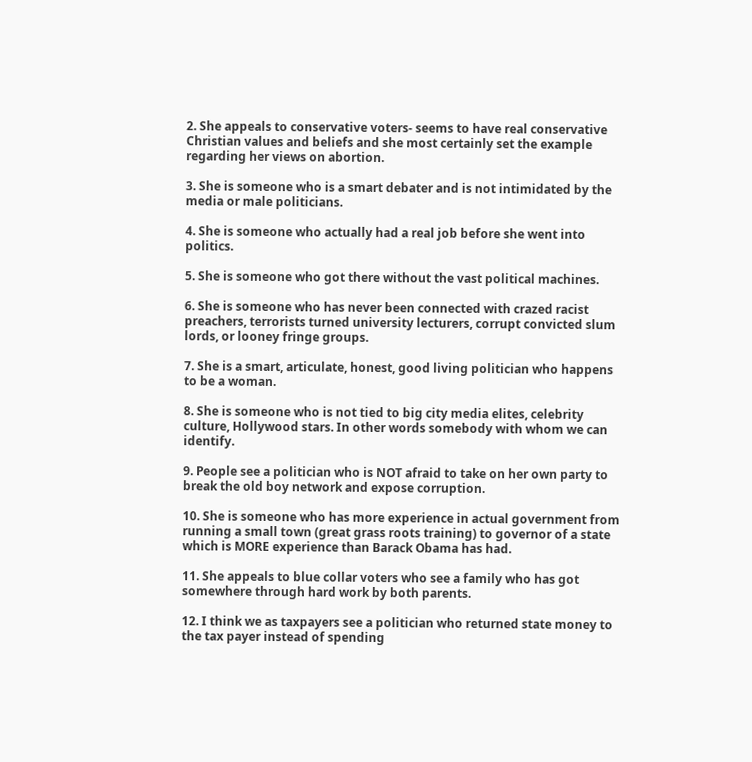2. She appeals to conservative voters- seems to have real conservative Christian values and beliefs and she most certainly set the example regarding her views on abortion.

3. She is someone who is a smart debater and is not intimidated by the media or male politicians.

4. She is someone who actually had a real job before she went into politics.

5. She is someone who got there without the vast political machines.

6. She is someone who has never been connected with crazed racist preachers, terrorists turned university lecturers, corrupt convicted slum lords, or looney fringe groups.

7. She is a smart, articulate, honest, good living politician who happens to be a woman.

8. She is someone who is not tied to big city media elites, celebrity culture, Hollywood stars. In other words somebody with whom we can identify.

9. People see a politician who is NOT afraid to take on her own party to break the old boy network and expose corruption.

10. She is someone who has more experience in actual government from running a small town (great grass roots training) to governor of a state which is MORE experience than Barack Obama has had.

11. She appeals to blue collar voters who see a family who has got somewhere through hard work by both parents.

12. I think we as taxpayers see a politician who returned state money to the tax payer instead of spending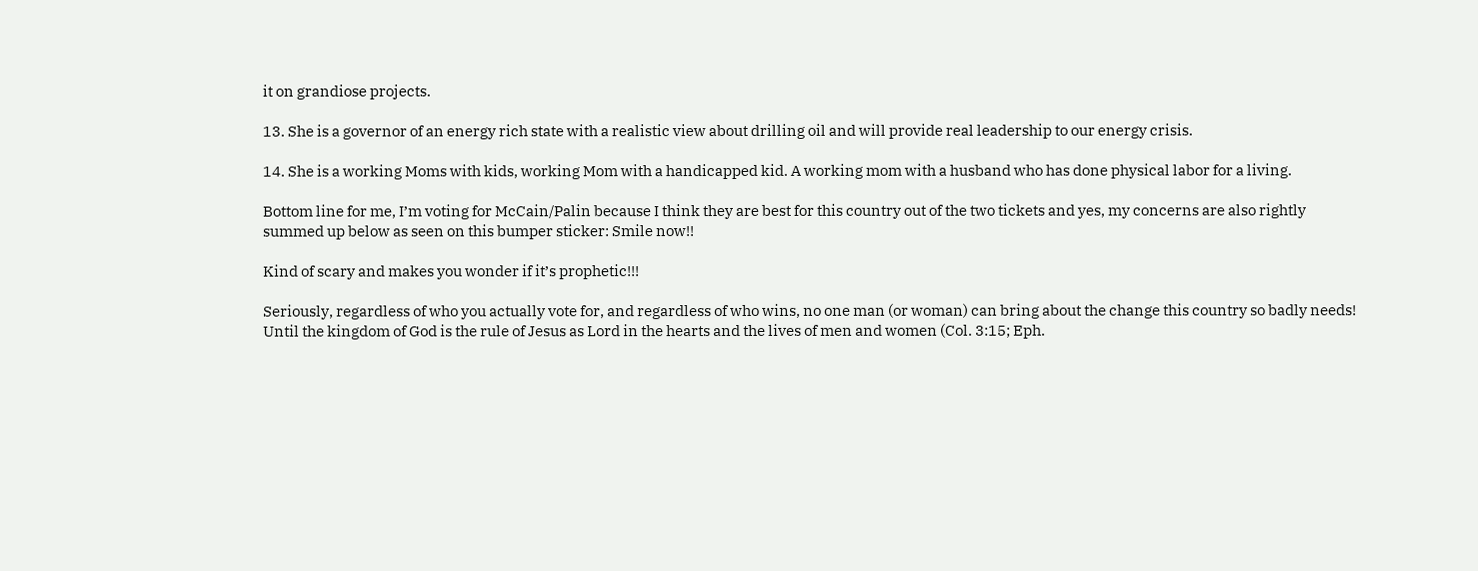it on grandiose projects.

13. She is a governor of an energy rich state with a realistic view about drilling oil and will provide real leadership to our energy crisis.

14. She is a working Moms with kids, working Mom with a handicapped kid. A working mom with a husband who has done physical labor for a living.

Bottom line for me, I’m voting for McCain/Palin because I think they are best for this country out of the two tickets and yes, my concerns are also rightly summed up below as seen on this bumper sticker: Smile now!!

Kind of scary and makes you wonder if it’s prophetic!!!

Seriously, regardless of who you actually vote for, and regardless of who wins, no one man (or woman) can bring about the change this country so badly needs! Until the kingdom of God is the rule of Jesus as Lord in the hearts and the lives of men and women (Col. 3:15; Eph.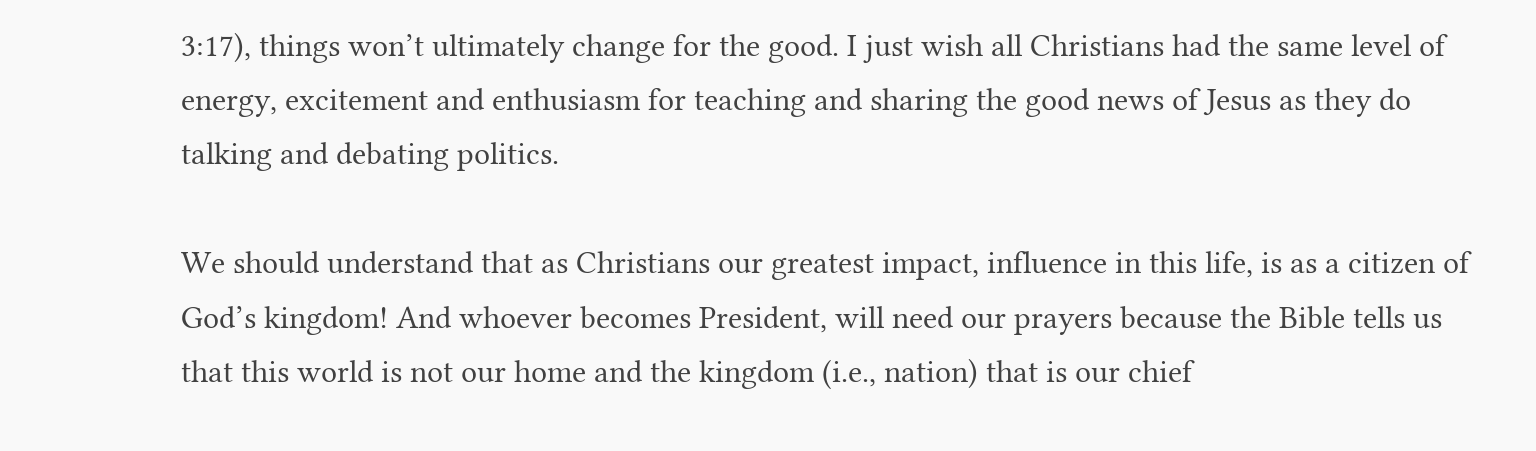3:17), things won’t ultimately change for the good. I just wish all Christians had the same level of energy, excitement and enthusiasm for teaching and sharing the good news of Jesus as they do talking and debating politics.

We should understand that as Christians our greatest impact, influence in this life, is as a citizen of God’s kingdom! And whoever becomes President, will need our prayers because the Bible tells us that this world is not our home and the kingdom (i.e., nation) that is our chief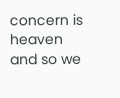concern is heaven and so we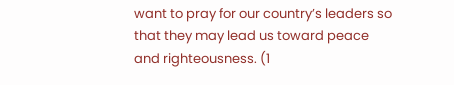want to pray for our country’s leaders so that they may lead us toward peace and righteousness. (1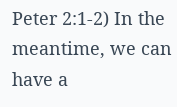Peter 2:1-2) In the meantime, we can have a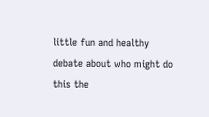little fun and healthy debate about who might do this the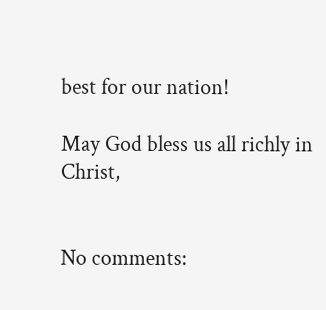best for our nation!

May God bless us all richly in Christ,


No comments: